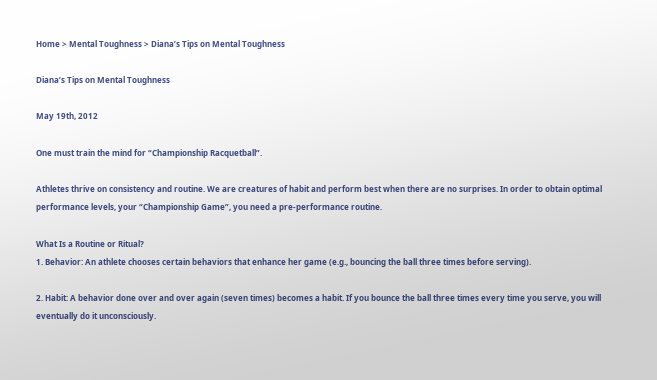Home > Mental Toughness > Diana’s Tips on Mental Toughness

Diana’s Tips on Mental Toughness

May 19th, 2012

One must train the mind for “Championship Racquetball”.

Athletes thrive on consistency and routine. We are creatures of habit and perform best when there are no surprises. In order to obtain optimal performance levels, your “Championship Game”, you need a pre-performance routine.

What Is a Routine or Ritual?
1. Behavior: An athlete chooses certain behaviors that enhance her game (e.g., bouncing the ball three times before serving).

2. Habit: A behavior done over and over again (seven times) becomes a habit. If you bounce the ball three times every time you serve, you will eventually do it unconsciously.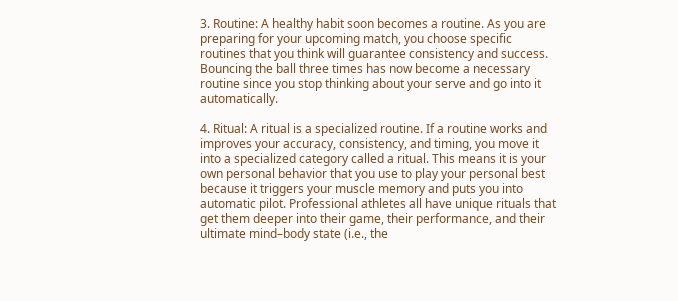3. Routine: A healthy habit soon becomes a routine. As you are preparing for your upcoming match, you choose specific routines that you think will guarantee consistency and success. Bouncing the ball three times has now become a necessary routine since you stop thinking about your serve and go into it automatically.

4. Ritual: A ritual is a specialized routine. If a routine works and improves your accuracy, consistency, and timing, you move it into a specialized category called a ritual. This means it is your own personal behavior that you use to play your personal best because it triggers your muscle memory and puts you into automatic pilot. Professional athletes all have unique rituals that get them deeper into their game, their performance, and their ultimate mind–body state (i.e., the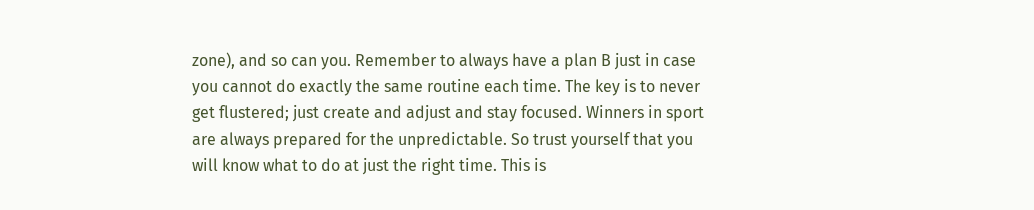zone), and so can you. Remember to always have a plan B just in case you cannot do exactly the same routine each time. The key is to never get flustered; just create and adjust and stay focused. Winners in sport are always prepared for the unpredictable. So trust yourself that you will know what to do at just the right time. This is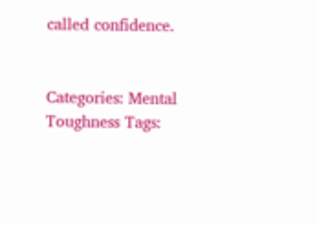called confidence.


Categories: Mental Toughness Tags: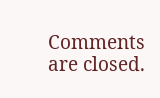Comments are closed.